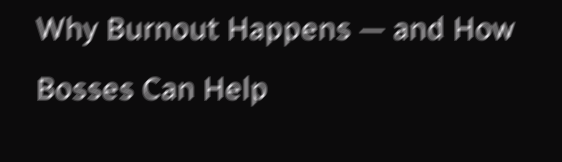Why Burnout Happens — and How Bosses Can Help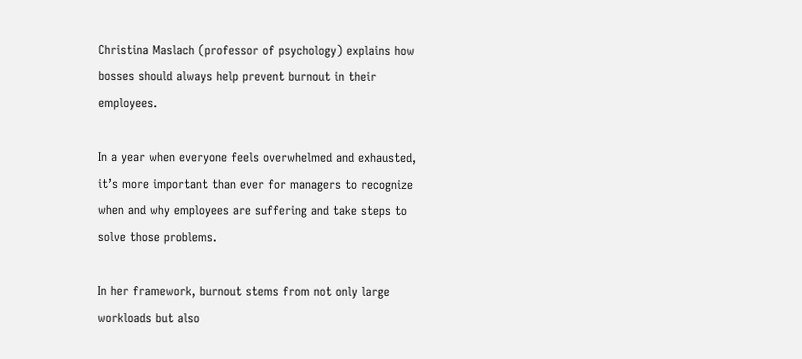Christina Maslach (professor of psychology) explains how bosses should always help prevent burnout in their employees.

In a year when everyone feels overwhelmed and exhausted, it’s more important than ever for managers to recognize when and why employees are suffering and take steps to solve those problems.

In her framework, burnout stems from not only large workloads but also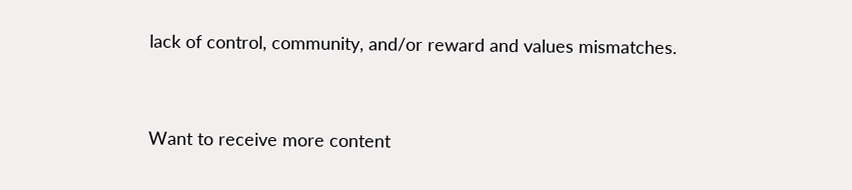lack of control, community, and/or reward and values mismatches.


Want to receive more content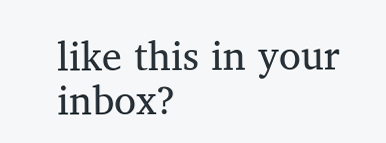like this in your inbox?